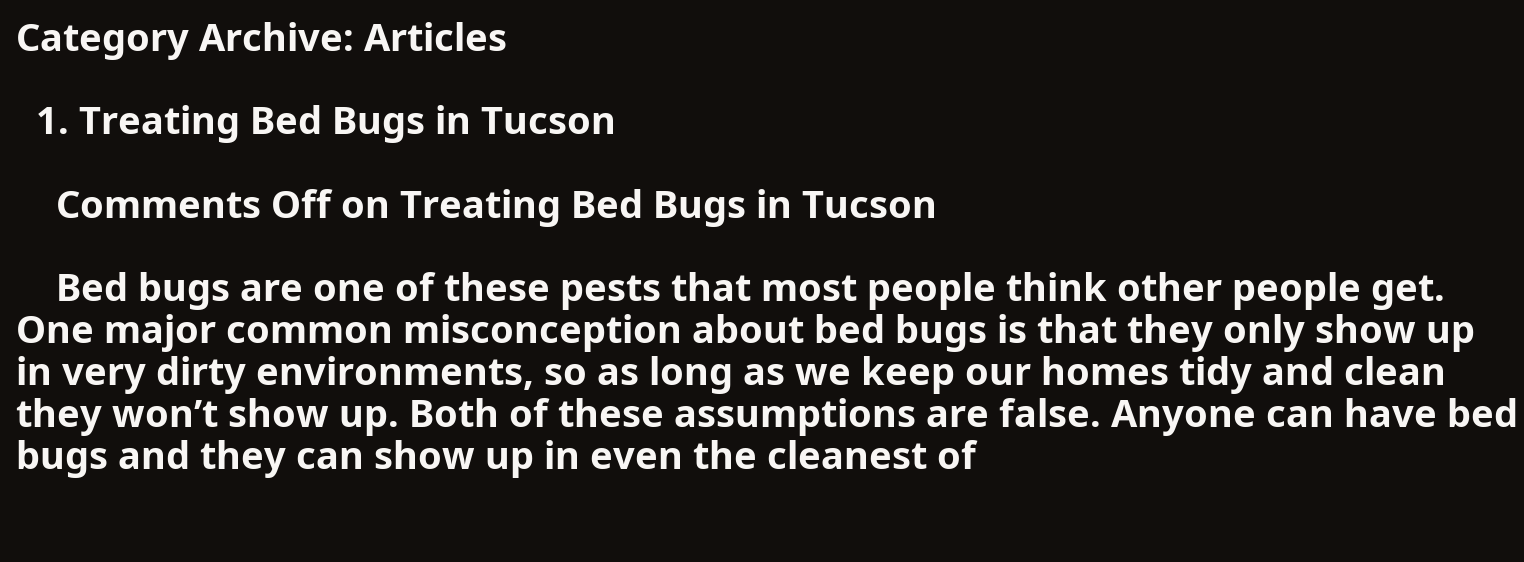Category Archive: Articles

  1. Treating Bed Bugs in Tucson

    Comments Off on Treating Bed Bugs in Tucson

    Bed bugs are one of these pests that most people think other people get. One major common misconception about bed bugs is that they only show up in very dirty environments, so as long as we keep our homes tidy and clean they won’t show up. Both of these assumptions are false. Anyone can have bed bugs and they can show up in even the cleanest of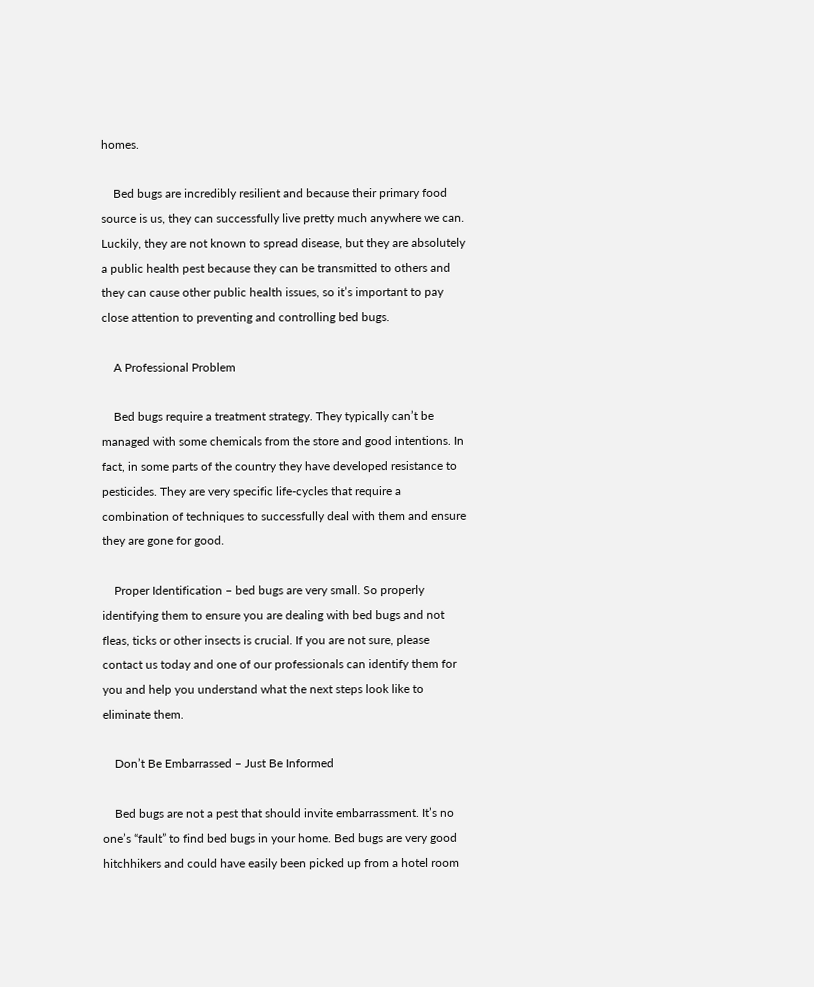homes.

    Bed bugs are incredibly resilient and because their primary food source is us, they can successfully live pretty much anywhere we can. Luckily, they are not known to spread disease, but they are absolutely a public health pest because they can be transmitted to others and they can cause other public health issues, so it’s important to pay close attention to preventing and controlling bed bugs.

    A Professional Problem

    Bed bugs require a treatment strategy. They typically can’t be managed with some chemicals from the store and good intentions. In fact, in some parts of the country they have developed resistance to pesticides. They are very specific life-cycles that require a combination of techniques to successfully deal with them and ensure they are gone for good.

    Proper Identification – bed bugs are very small. So properly identifying them to ensure you are dealing with bed bugs and not fleas, ticks or other insects is crucial. If you are not sure, please contact us today and one of our professionals can identify them for you and help you understand what the next steps look like to eliminate them.

    Don’t Be Embarrassed – Just Be Informed

    Bed bugs are not a pest that should invite embarrassment. It’s no one’s “fault” to find bed bugs in your home. Bed bugs are very good hitchhikers and could have easily been picked up from a hotel room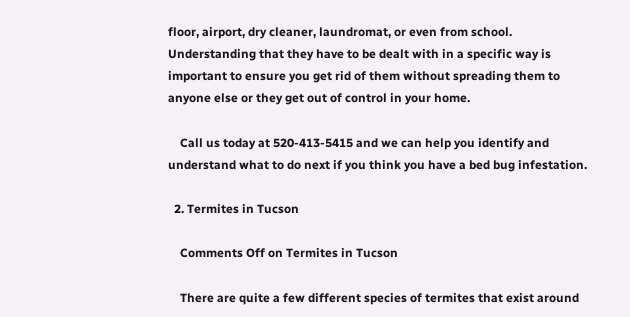floor, airport, dry cleaner, laundromat, or even from school. Understanding that they have to be dealt with in a specific way is important to ensure you get rid of them without spreading them to anyone else or they get out of control in your home.

    Call us today at 520-413-5415 and we can help you identify and understand what to do next if you think you have a bed bug infestation.

  2. Termites in Tucson

    Comments Off on Termites in Tucson

    There are quite a few different species of termites that exist around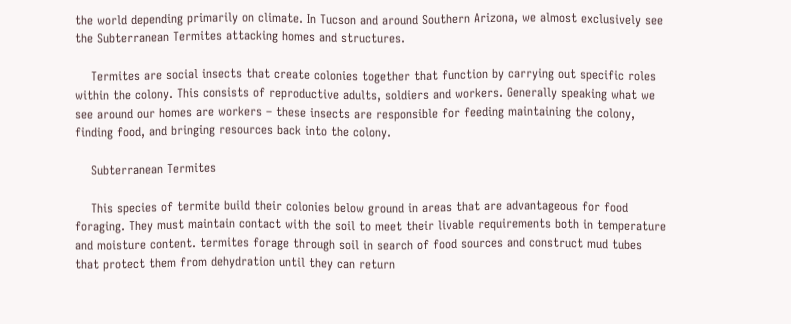the world depending primarily on climate. In Tucson and around Southern Arizona, we almost exclusively see the Subterranean Termites attacking homes and structures.

    Termites are social insects that create colonies together that function by carrying out specific roles within the colony. This consists of reproductive adults, soldiers and workers. Generally speaking what we see around our homes are workers – these insects are responsible for feeding maintaining the colony, finding food, and bringing resources back into the colony.

    Subterranean Termites

    This species of termite build their colonies below ground in areas that are advantageous for food foraging. They must maintain contact with the soil to meet their livable requirements both in temperature and moisture content. termites forage through soil in search of food sources and construct mud tubes that protect them from dehydration until they can return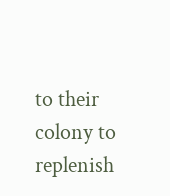to their colony to replenish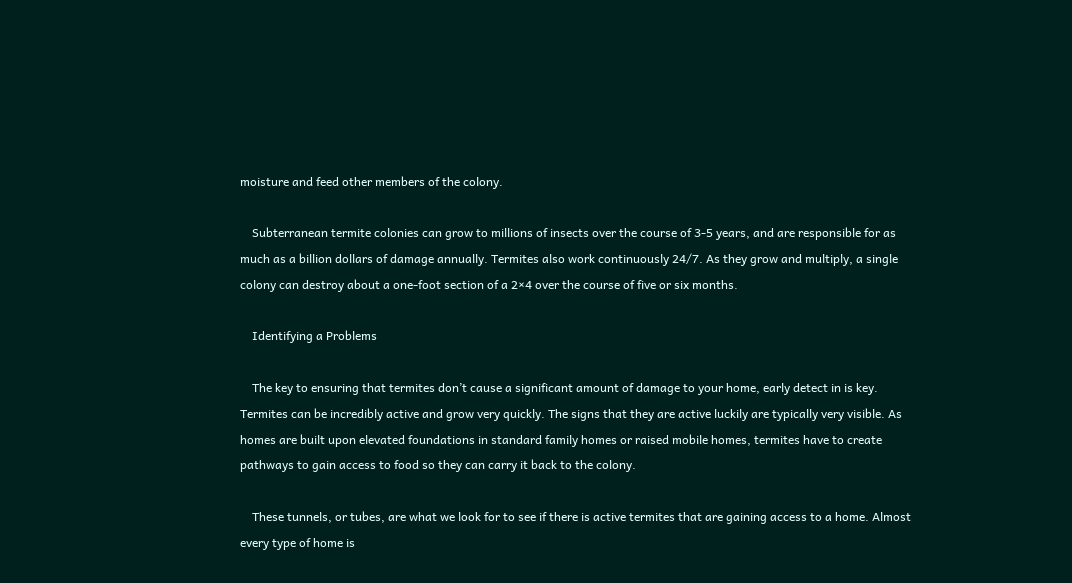moisture and feed other members of the colony.

    Subterranean termite colonies can grow to millions of insects over the course of 3-5 years, and are responsible for as much as a billion dollars of damage annually. Termites also work continuously 24/7. As they grow and multiply, a single colony can destroy about a one-foot section of a 2×4 over the course of five or six months.

    Identifying a Problems

    The key to ensuring that termites don’t cause a significant amount of damage to your home, early detect in is key. Termites can be incredibly active and grow very quickly. The signs that they are active luckily are typically very visible. As homes are built upon elevated foundations in standard family homes or raised mobile homes, termites have to create pathways to gain access to food so they can carry it back to the colony.

    These tunnels, or tubes, are what we look for to see if there is active termites that are gaining access to a home. Almost every type of home is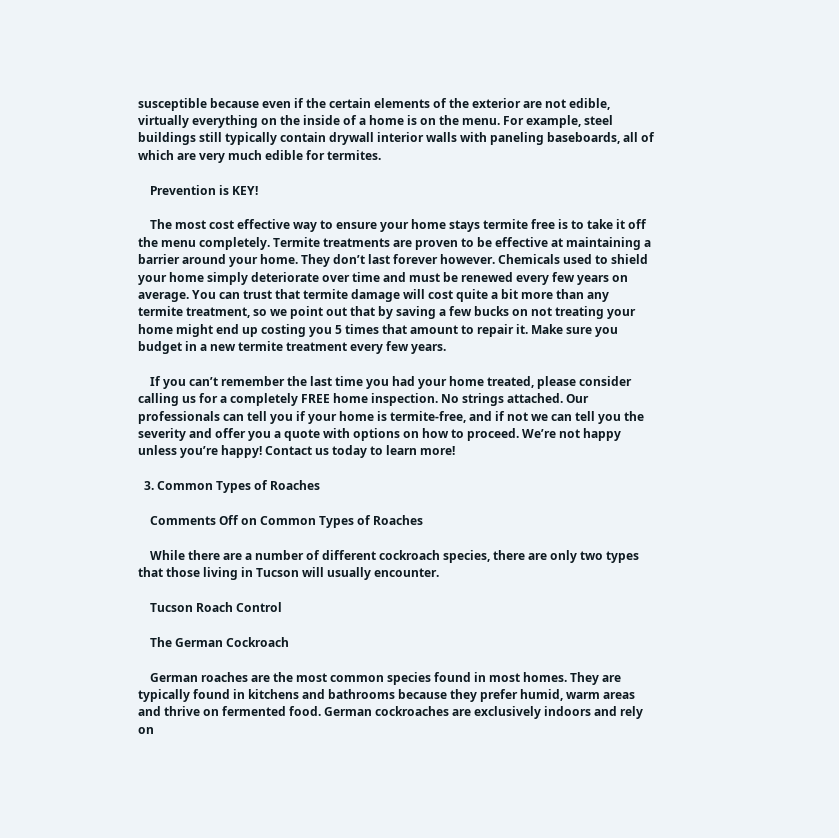susceptible because even if the certain elements of the exterior are not edible, virtually everything on the inside of a home is on the menu. For example, steel buildings still typically contain drywall interior walls with paneling baseboards, all of which are very much edible for termites.

    Prevention is KEY!

    The most cost effective way to ensure your home stays termite free is to take it off the menu completely. Termite treatments are proven to be effective at maintaining a barrier around your home. They don’t last forever however. Chemicals used to shield your home simply deteriorate over time and must be renewed every few years on average. You can trust that termite damage will cost quite a bit more than any termite treatment, so we point out that by saving a few bucks on not treating your home might end up costing you 5 times that amount to repair it. Make sure you budget in a new termite treatment every few years.

    If you can’t remember the last time you had your home treated, please consider calling us for a completely FREE home inspection. No strings attached. Our professionals can tell you if your home is termite-free, and if not we can tell you the severity and offer you a quote with options on how to proceed. We’re not happy unless you’re happy! Contact us today to learn more!

  3. Common Types of Roaches

    Comments Off on Common Types of Roaches

    While there are a number of different cockroach species, there are only two types that those living in Tucson will usually encounter.

    Tucson Roach Control

    The German Cockroach

    German roaches are the most common species found in most homes. They are typically found in kitchens and bathrooms because they prefer humid, warm areas and thrive on fermented food. German cockroaches are exclusively indoors and rely on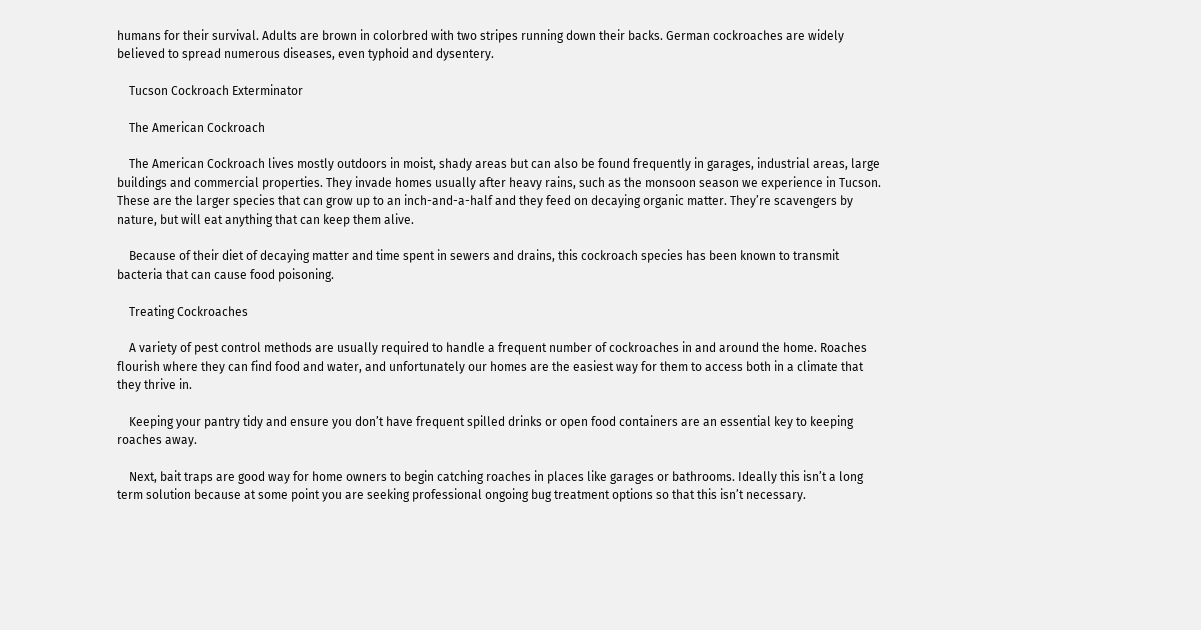humans for their survival. Adults are brown in colorbred with two stripes running down their backs. German cockroaches are widely believed to spread numerous diseases, even typhoid and dysentery.

    Tucson Cockroach Exterminator

    The American Cockroach

    The American Cockroach lives mostly outdoors in moist, shady areas but can also be found frequently in garages, industrial areas, large buildings and commercial properties. They invade homes usually after heavy rains, such as the monsoon season we experience in Tucson. These are the larger species that can grow up to an inch-and-a-half and they feed on decaying organic matter. They’re scavengers by nature, but will eat anything that can keep them alive.

    Because of their diet of decaying matter and time spent in sewers and drains, this cockroach species has been known to transmit bacteria that can cause food poisoning.

    Treating Cockroaches

    A variety of pest control methods are usually required to handle a frequent number of cockroaches in and around the home. Roaches flourish where they can find food and water, and unfortunately our homes are the easiest way for them to access both in a climate that they thrive in.

    Keeping your pantry tidy and ensure you don’t have frequent spilled drinks or open food containers are an essential key to keeping roaches away.

    Next, bait traps are good way for home owners to begin catching roaches in places like garages or bathrooms. Ideally this isn’t a long term solution because at some point you are seeking professional ongoing bug treatment options so that this isn’t necessary.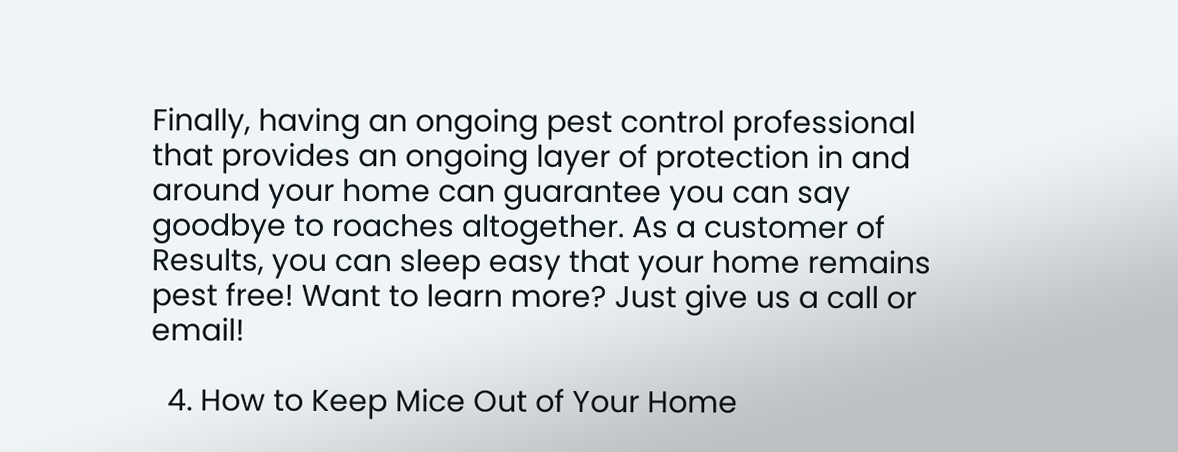Finally, having an ongoing pest control professional that provides an ongoing layer of protection in and around your home can guarantee you can say goodbye to roaches altogether. As a customer of Results, you can sleep easy that your home remains pest free! Want to learn more? Just give us a call or email!

  4. How to Keep Mice Out of Your Home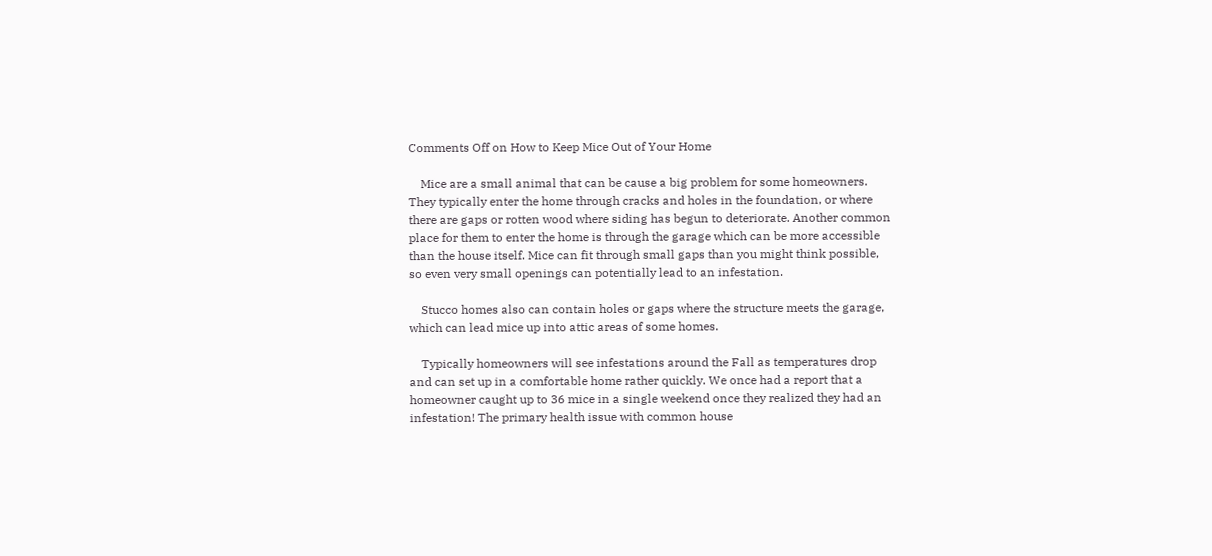Comments Off on How to Keep Mice Out of Your Home

    Mice are a small animal that can be cause a big problem for some homeowners. They typically enter the home through cracks and holes in the foundation, or where there are gaps or rotten wood where siding has begun to deteriorate. Another common place for them to enter the home is through the garage which can be more accessible than the house itself. Mice can fit through small gaps than you might think possible, so even very small openings can potentially lead to an infestation.

    Stucco homes also can contain holes or gaps where the structure meets the garage, which can lead mice up into attic areas of some homes.

    Typically homeowners will see infestations around the Fall as temperatures drop and can set up in a comfortable home rather quickly. We once had a report that a homeowner caught up to 36 mice in a single weekend once they realized they had an infestation! The primary health issue with common house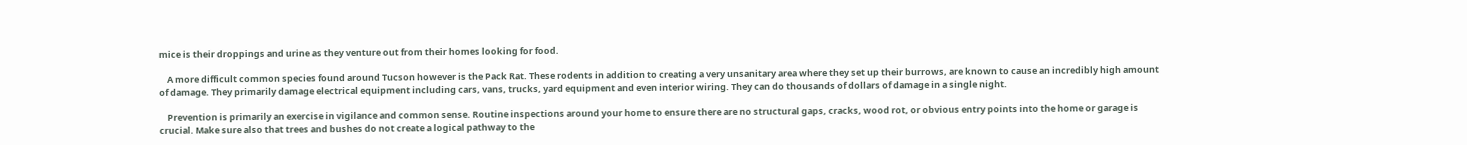mice is their droppings and urine as they venture out from their homes looking for food.

    A more difficult common species found around Tucson however is the Pack Rat. These rodents in addition to creating a very unsanitary area where they set up their burrows, are known to cause an incredibly high amount of damage. They primarily damage electrical equipment including cars, vans, trucks, yard equipment and even interior wiring. They can do thousands of dollars of damage in a single night.

    Prevention is primarily an exercise in vigilance and common sense. Routine inspections around your home to ensure there are no structural gaps, cracks, wood rot, or obvious entry points into the home or garage is crucial. Make sure also that trees and bushes do not create a logical pathway to the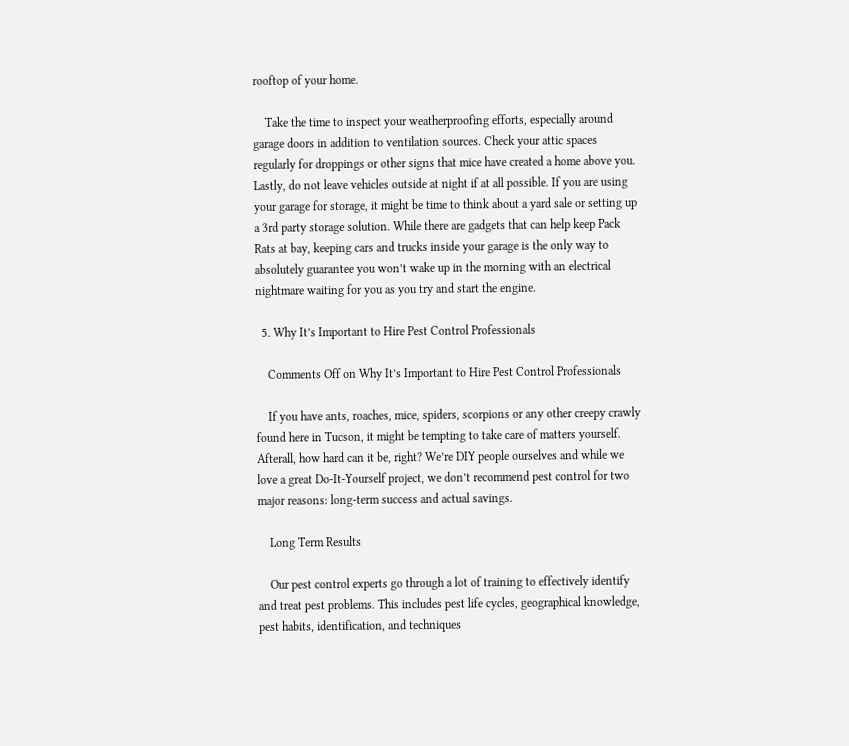rooftop of your home.

    Take the time to inspect your weatherproofing efforts, especially around garage doors in addition to ventilation sources. Check your attic spaces regularly for droppings or other signs that mice have created a home above you. Lastly, do not leave vehicles outside at night if at all possible. If you are using your garage for storage, it might be time to think about a yard sale or setting up a 3rd party storage solution. While there are gadgets that can help keep Pack Rats at bay, keeping cars and trucks inside your garage is the only way to absolutely guarantee you won’t wake up in the morning with an electrical nightmare waiting for you as you try and start the engine.

  5. Why It’s Important to Hire Pest Control Professionals

    Comments Off on Why It’s Important to Hire Pest Control Professionals

    If you have ants, roaches, mice, spiders, scorpions or any other creepy crawly found here in Tucson, it might be tempting to take care of matters yourself. Afterall, how hard can it be, right? We’re DIY people ourselves and while we love a great Do-It-Yourself project, we don’t recommend pest control for two major reasons: long-term success and actual savings.

    Long Term Results

    Our pest control experts go through a lot of training to effectively identify and treat pest problems. This includes pest life cycles, geographical knowledge, pest habits, identification, and techniques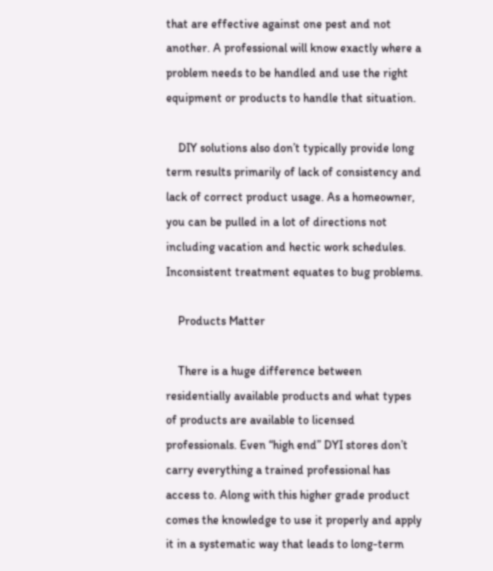that are effective against one pest and not another. A professional will know exactly where a problem needs to be handled and use the right equipment or products to handle that situation.

    DIY solutions also don’t typically provide long term results primarily of lack of consistency and lack of correct product usage. As a homeowner, you can be pulled in a lot of directions not including vacation and hectic work schedules. Inconsistent treatment equates to bug problems.

    Products Matter

    There is a huge difference between residentially available products and what types of products are available to licensed professionals. Even “high end” DYI stores don’t carry everything a trained professional has access to. Along with this higher grade product comes the knowledge to use it properly and apply it in a systematic way that leads to long-term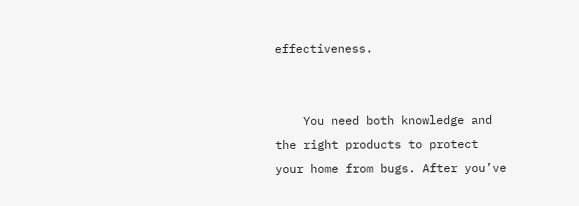effectiveness.


    You need both knowledge and the right products to protect your home from bugs. After you’ve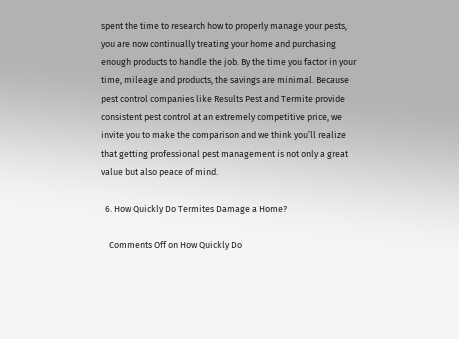spent the time to research how to properly manage your pests, you are now continually treating your home and purchasing enough products to handle the job. By the time you factor in your time, mileage and products, the savings are minimal. Because pest control companies like Results Pest and Termite provide consistent pest control at an extremely competitive price, we invite you to make the comparison and we think you’ll realize that getting professional pest management is not only a great value but also peace of mind.

  6. How Quickly Do Termites Damage a Home?

    Comments Off on How Quickly Do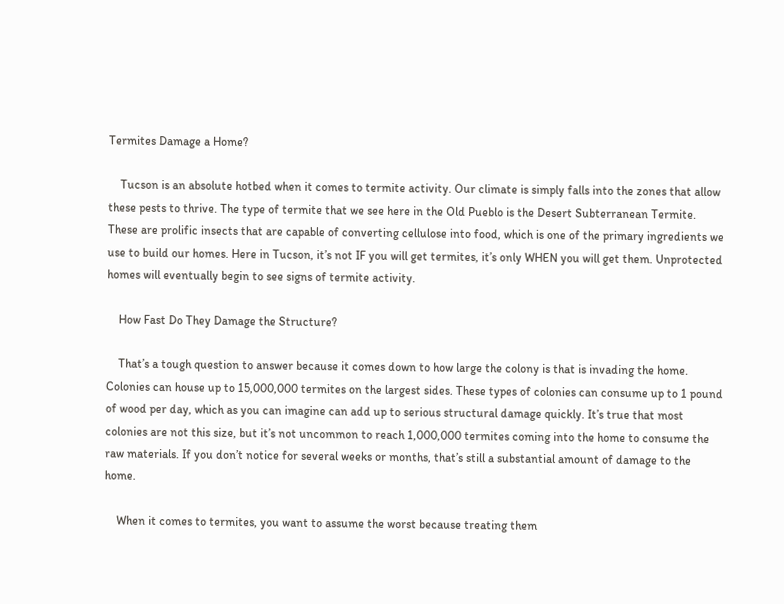Termites Damage a Home?

    Tucson is an absolute hotbed when it comes to termite activity. Our climate is simply falls into the zones that allow these pests to thrive. The type of termite that we see here in the Old Pueblo is the Desert Subterranean Termite. These are prolific insects that are capable of converting cellulose into food, which is one of the primary ingredients we use to build our homes. Here in Tucson, it’s not IF you will get termites, it’s only WHEN you will get them. Unprotected homes will eventually begin to see signs of termite activity.

    How Fast Do They Damage the Structure?

    That’s a tough question to answer because it comes down to how large the colony is that is invading the home. Colonies can house up to 15,000,000 termites on the largest sides. These types of colonies can consume up to 1 pound of wood per day, which as you can imagine can add up to serious structural damage quickly. It’s true that most colonies are not this size, but it’s not uncommon to reach 1,000,000 termites coming into the home to consume the raw materials. If you don’t notice for several weeks or months, that’s still a substantial amount of damage to the home.

    When it comes to termites, you want to assume the worst because treating them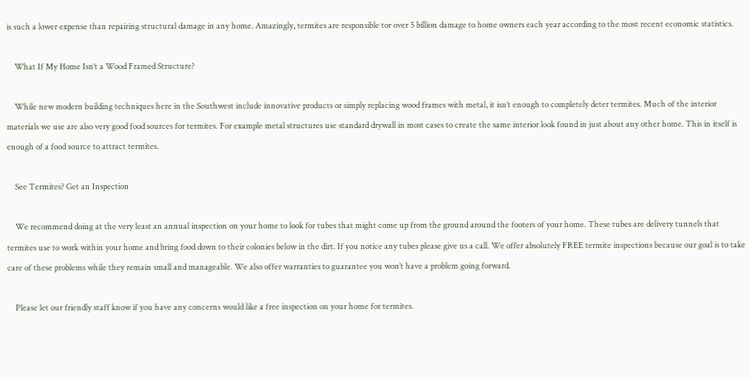is such a lower expense than repairing structural damage in any home. Amazingly, termites are responsible tor over 5 billion damage to home owners each year according to the most recent economic statistics.

    What If My Home Isn’t a Wood Framed Structure?

    While new modern building techniques here in the Southwest include innovative products or simply replacing wood frames with metal, it isn’t enough to completely deter termites. Much of the interior materials we use are also very good food sources for termites. For example metal structures use standard drywall in most cases to create the same interior look found in just about any other home. This in itself is enough of a food source to attract termites.

    See Termites? Get an Inspection

    We recommend doing at the very least an annual inspection on your home to look for tubes that might come up from the ground around the footers of your home. These tubes are delivery tunnels that termites use to work within your home and bring food down to their colonies below in the dirt. If you notice any tubes please give us a call. We offer absolutely FREE termite inspections because our goal is to take care of these problems while they remain small and manageable. We also offer warranties to guarantee you won’t have a problem going forward.

    Please let our friendly staff know if you have any concerns would like a free inspection on your home for termites.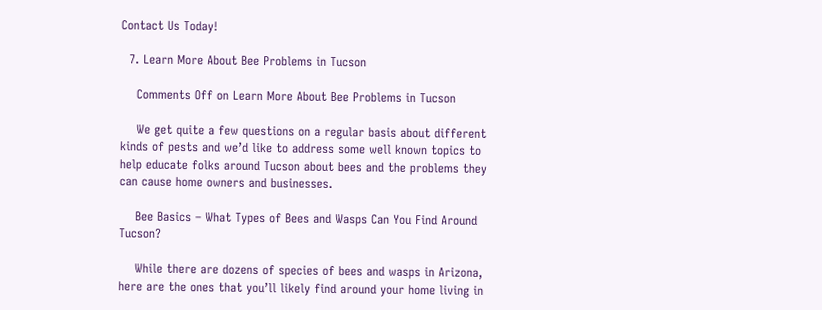Contact Us Today!

  7. Learn More About Bee Problems in Tucson

    Comments Off on Learn More About Bee Problems in Tucson

    We get quite a few questions on a regular basis about different kinds of pests and we’d like to address some well known topics to help educate folks around Tucson about bees and the problems they can cause home owners and businesses.

    Bee Basics – What Types of Bees and Wasps Can You Find Around Tucson?

    While there are dozens of species of bees and wasps in Arizona, here are the ones that you’ll likely find around your home living in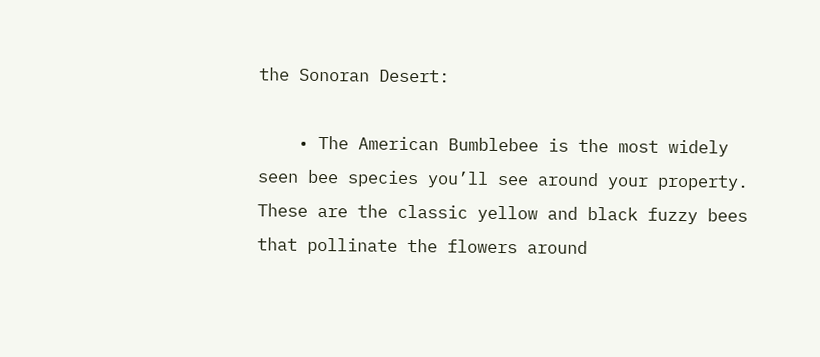the Sonoran Desert:

    • The American Bumblebee is the most widely seen bee species you’ll see around your property. These are the classic yellow and black fuzzy bees that pollinate the flowers around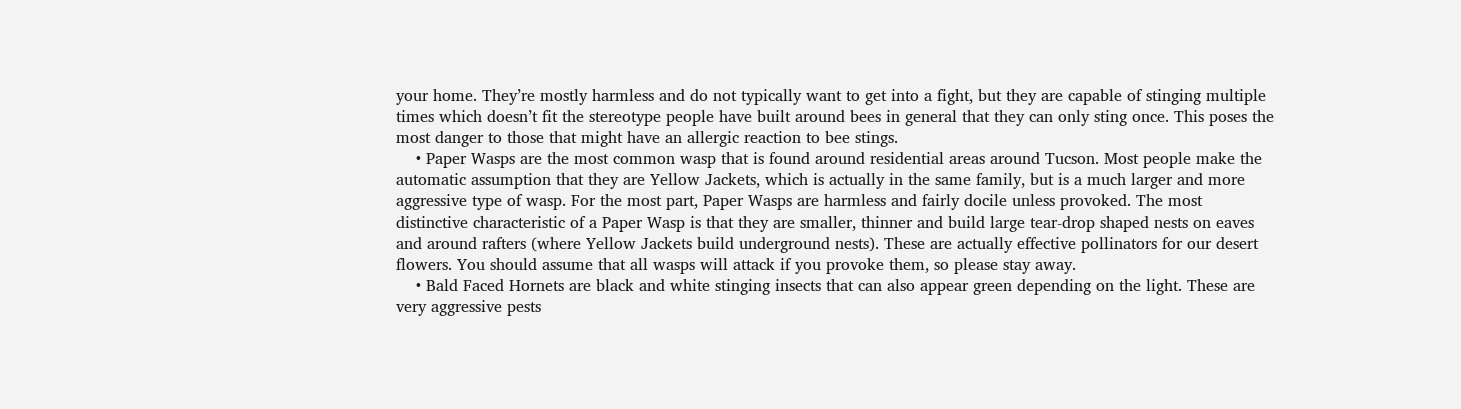your home. They’re mostly harmless and do not typically want to get into a fight, but they are capable of stinging multiple times which doesn’t fit the stereotype people have built around bees in general that they can only sting once. This poses the most danger to those that might have an allergic reaction to bee stings.
    • Paper Wasps are the most common wasp that is found around residential areas around Tucson. Most people make the automatic assumption that they are Yellow Jackets, which is actually in the same family, but is a much larger and more aggressive type of wasp. For the most part, Paper Wasps are harmless and fairly docile unless provoked. The most distinctive characteristic of a Paper Wasp is that they are smaller, thinner and build large tear-drop shaped nests on eaves and around rafters (where Yellow Jackets build underground nests). These are actually effective pollinators for our desert flowers. You should assume that all wasps will attack if you provoke them, so please stay away.
    • Bald Faced Hornets are black and white stinging insects that can also appear green depending on the light. These are very aggressive pests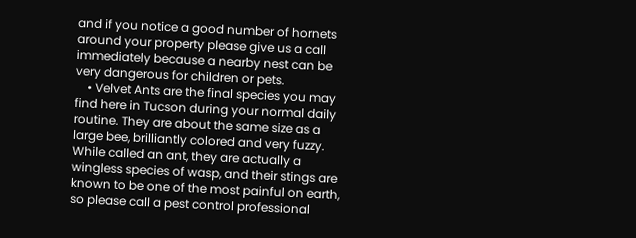and if you notice a good number of hornets around your property please give us a call immediately because a nearby nest can be very dangerous for children or pets.
    • Velvet Ants are the final species you may find here in Tucson during your normal daily routine. They are about the same size as a large bee, brilliantly colored and very fuzzy. While called an ant, they are actually a wingless species of wasp, and their stings are known to be one of the most painful on earth, so please call a pest control professional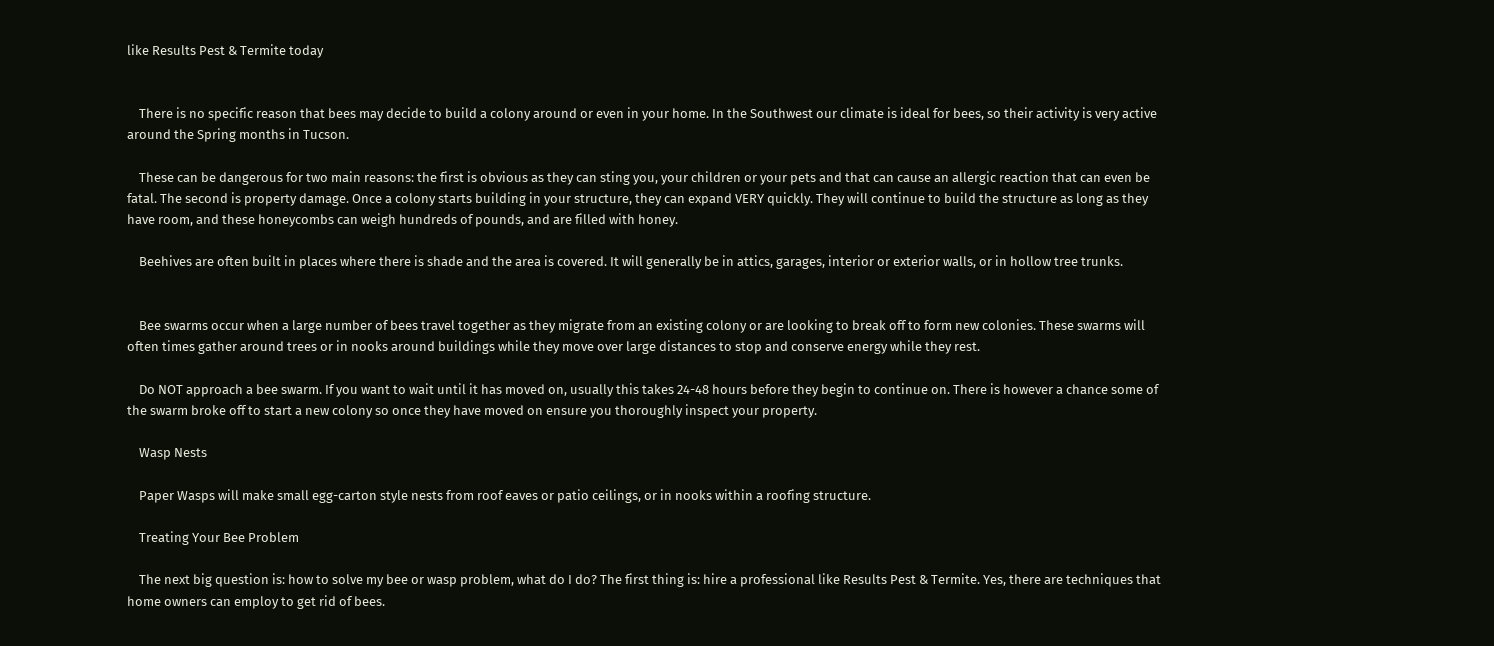like Results Pest & Termite today


    There is no specific reason that bees may decide to build a colony around or even in your home. In the Southwest our climate is ideal for bees, so their activity is very active around the Spring months in Tucson.

    These can be dangerous for two main reasons: the first is obvious as they can sting you, your children or your pets and that can cause an allergic reaction that can even be fatal. The second is property damage. Once a colony starts building in your structure, they can expand VERY quickly. They will continue to build the structure as long as they have room, and these honeycombs can weigh hundreds of pounds, and are filled with honey.

    Beehives are often built in places where there is shade and the area is covered. It will generally be in attics, garages, interior or exterior walls, or in hollow tree trunks.


    Bee swarms occur when a large number of bees travel together as they migrate from an existing colony or are looking to break off to form new colonies. These swarms will often times gather around trees or in nooks around buildings while they move over large distances to stop and conserve energy while they rest.

    Do NOT approach a bee swarm. If you want to wait until it has moved on, usually this takes 24-48 hours before they begin to continue on. There is however a chance some of the swarm broke off to start a new colony so once they have moved on ensure you thoroughly inspect your property.

    Wasp Nests

    Paper Wasps will make small egg-carton style nests from roof eaves or patio ceilings, or in nooks within a roofing structure.

    Treating Your Bee Problem

    The next big question is: how to solve my bee or wasp problem, what do I do? The first thing is: hire a professional like Results Pest & Termite. Yes, there are techniques that home owners can employ to get rid of bees.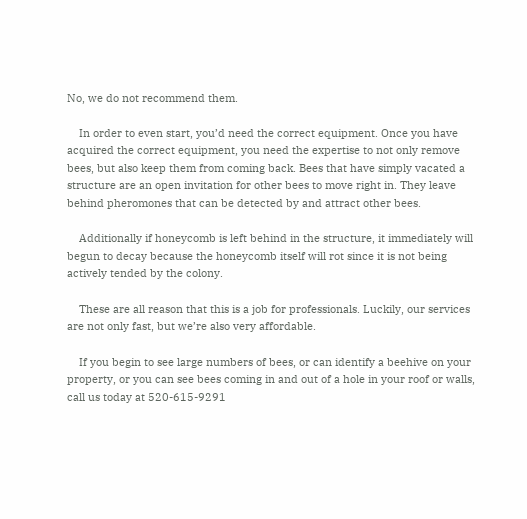No, we do not recommend them.

    In order to even start, you’d need the correct equipment. Once you have acquired the correct equipment, you need the expertise to not only remove bees, but also keep them from coming back. Bees that have simply vacated a structure are an open invitation for other bees to move right in. They leave behind pheromones that can be detected by and attract other bees.

    Additionally if honeycomb is left behind in the structure, it immediately will begun to decay because the honeycomb itself will rot since it is not being actively tended by the colony.

    These are all reason that this is a job for professionals. Luckily, our services are not only fast, but we’re also very affordable.

    If you begin to see large numbers of bees, or can identify a beehive on your property, or you can see bees coming in and out of a hole in your roof or walls, call us today at 520-615-9291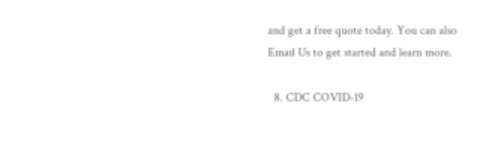and get a free quote today. You can also Email Us to get started and learn more.

  8. CDC COVID-19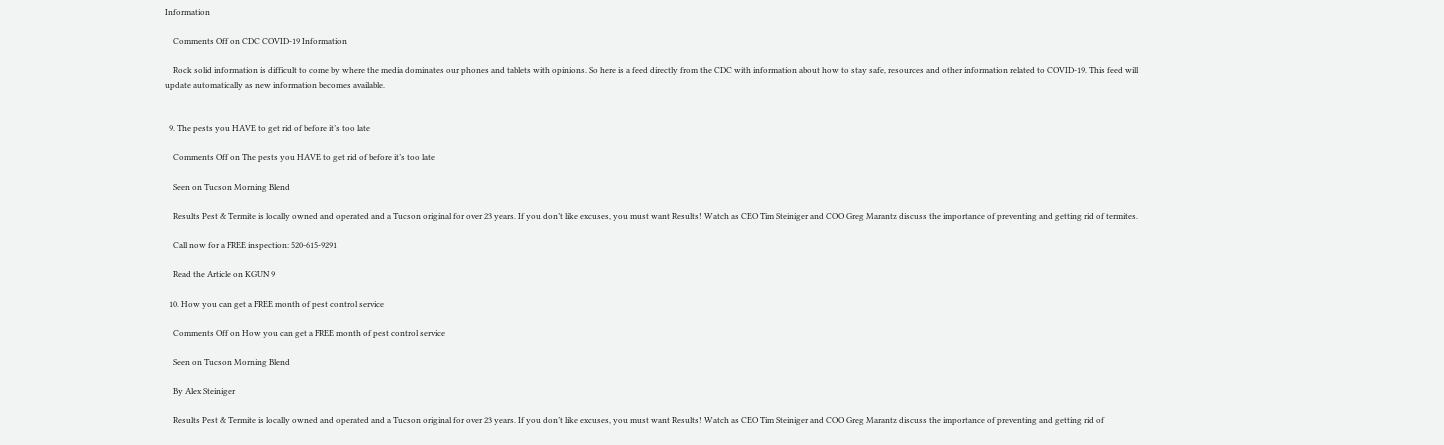Information

    Comments Off on CDC COVID-19 Information

    Rock solid information is difficult to come by where the media dominates our phones and tablets with opinions. So here is a feed directly from the CDC with information about how to stay safe, resources and other information related to COVID-19. This feed will update automatically as new information becomes available.


  9. The pests you HAVE to get rid of before it’s too late

    Comments Off on The pests you HAVE to get rid of before it’s too late

    Seen on Tucson Morning Blend

    Results Pest & Termite is locally owned and operated and a Tucson original for over 23 years. If you don’t like excuses, you must want Results! Watch as CEO Tim Steiniger and COO Greg Marantz discuss the importance of preventing and getting rid of termites.

    Call now for a FREE inspection: 520-615-9291

    Read the Article on KGUN 9

  10. How you can get a FREE month of pest control service

    Comments Off on How you can get a FREE month of pest control service

    Seen on Tucson Morning Blend

    By Alex Steiniger

    Results Pest & Termite is locally owned and operated and a Tucson original for over 23 years. If you don’t like excuses, you must want Results! Watch as CEO Tim Steiniger and COO Greg Marantz discuss the importance of preventing and getting rid of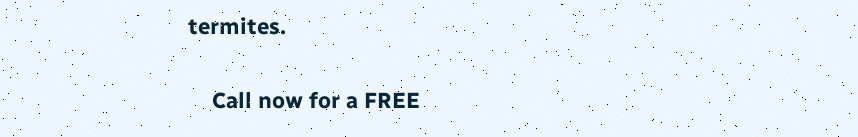termites.

    Call now for a FREE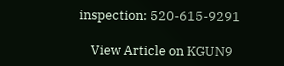inspection: 520-615-9291

    View Article on KGUN9